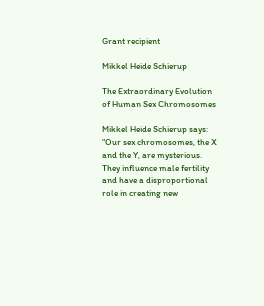Grant recipient

Mikkel Heide Schierup

The Extraordinary Evolution of Human Sex Chromosomes

Mikkel Heide Schierup says: “Our sex chromosomes, the X and the Y, are mysterious. They influence male fertility and have a disproportional role in creating new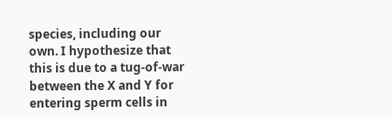species, including our own. I hypothesize that this is due to a tug-of-war between the X and Y for entering sperm cells in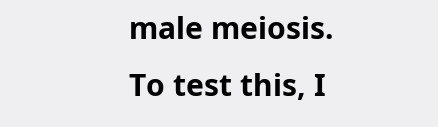male meiosis. To test this, I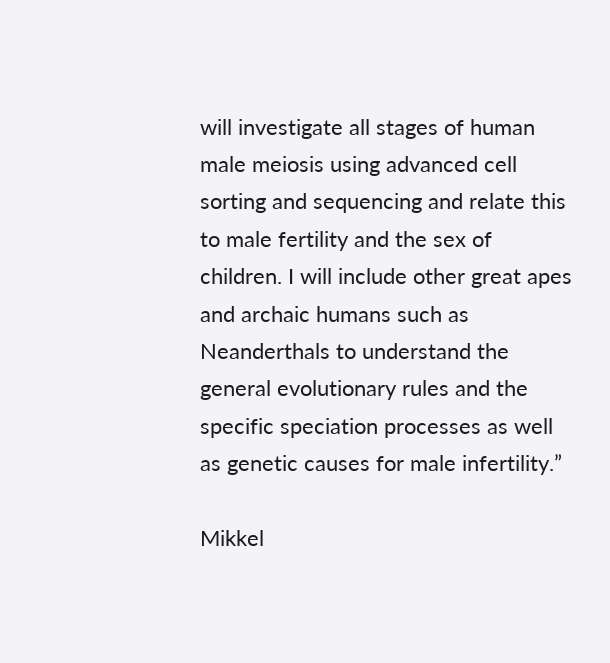will investigate all stages of human male meiosis using advanced cell sorting and sequencing and relate this to male fertility and the sex of children. I will include other great apes and archaic humans such as Neanderthals to understand the general evolutionary rules and the specific speciation processes as well as genetic causes for male infertility.”

Mikkel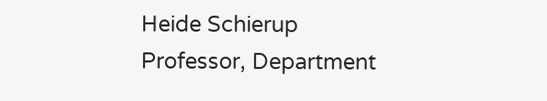Heide Schierup
Professor, Department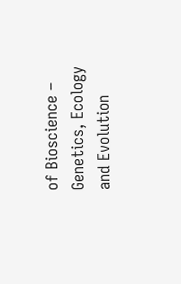of Bioscience – Genetics, Ecology and Evolution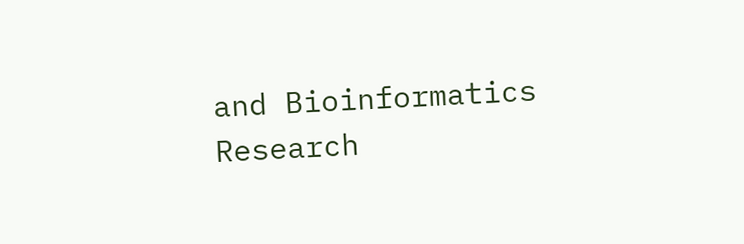and Bioinformatics Research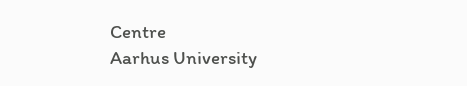Centre
Aarhus University